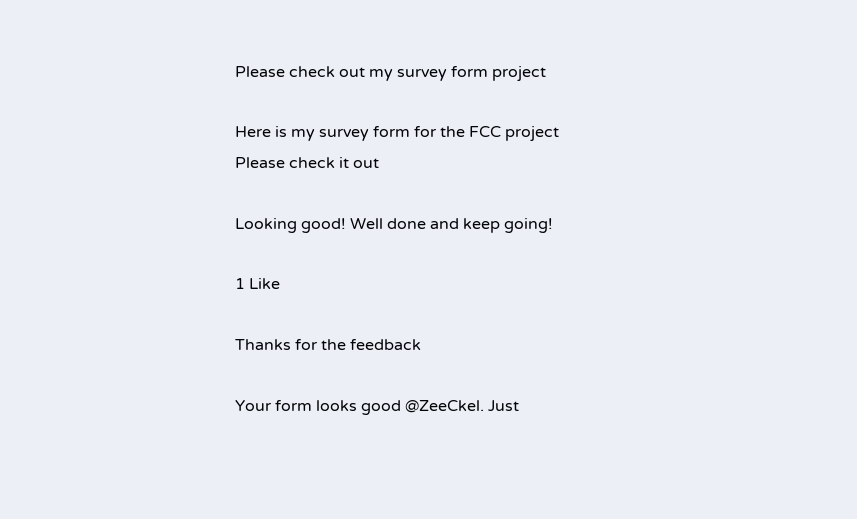Please check out my survey form project

Here is my survey form for the FCC project
Please check it out

Looking good! Well done and keep going!

1 Like

Thanks for the feedback

Your form looks good @ZeeCkel. Just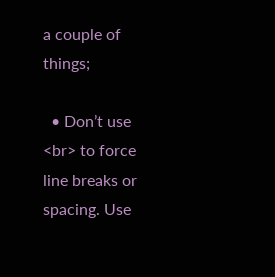a couple of things;

  • Don’t use <br> to force line breaks or spacing. Use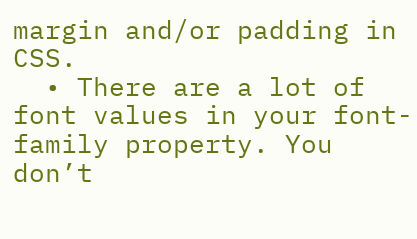margin and/or padding in CSS.
  • There are a lot of font values in your font-family property. You don’t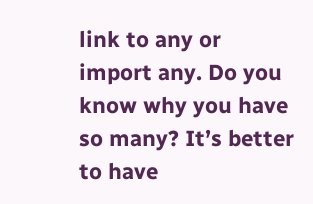link to any or import any. Do you know why you have so many? It’s better to have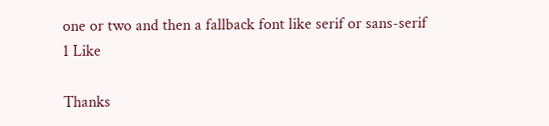one or two and then a fallback font like serif or sans-serif
1 Like

Thanks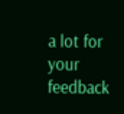a lot for your feedback